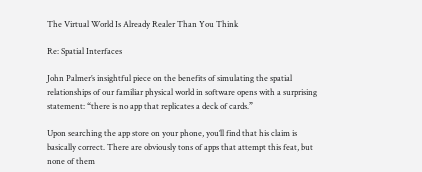The Virtual World Is Already Realer Than You Think

Re: Spatial Interfaces

John Palmer’s insightful piece on the benefits of simulating the spatial relationships of our familiar physical world in software opens with a surprising statement: “there is no app that replicates a deck of cards.”

Upon searching the app store on your phone, you’ll find that his claim is basically correct. There are obviously tons of apps that attempt this feat, but none of them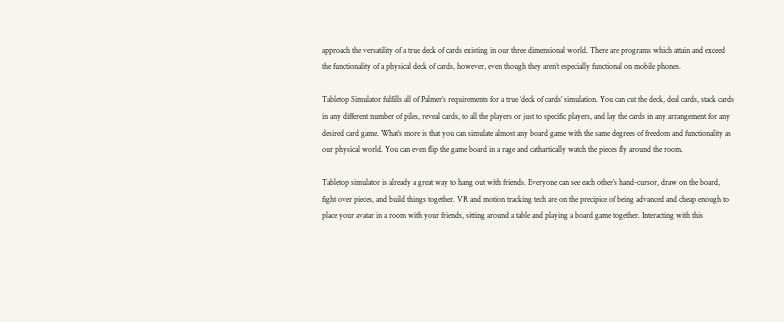approach the versatility of a true deck of cards existing in our three dimensional world. There are programs which attain and exceed the functionality of a physical deck of cards, however, even though they aren’t especially functional on mobile phones.

Tabletop Simulator fulfills all of Palmer’s requirements for a true ‘deck of cards’ simulation. You can cut the deck, deal cards, stack cards in any different number of piles, reveal cards, to all the players or just to specific players, and lay the cards in any arrangement for any desired card game. What’s more is that you can simulate almost any board game with the same degrees of freedom and functionality as our physical world. You can even flip the game board in a rage and cathartically watch the pieces fly around the room.

Tabletop simulator is already a great way to hang out with friends. Everyone can see each other’s hand-cursor, draw on the board, fight over pieces, and build things together. VR and motion tracking tech are on the precipice of being advanced and cheap enough to place your avatar in a room with your friends, sitting around a table and playing a board game together. Interacting with this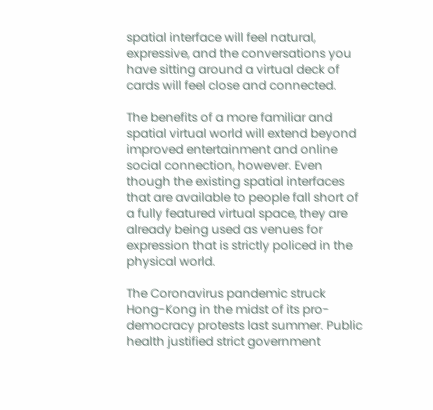spatial interface will feel natural, expressive, and the conversations you have sitting around a virtual deck of cards will feel close and connected.

The benefits of a more familiar and spatial virtual world will extend beyond improved entertainment and online social connection, however. Even though the existing spatial interfaces that are available to people fall short of a fully featured virtual space, they are already being used as venues for expression that is strictly policed in the physical world.

The Coronavirus pandemic struck Hong-Kong in the midst of its pro-democracy protests last summer. Public health justified strict government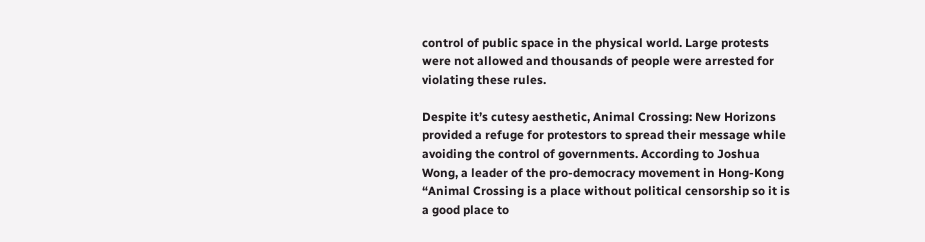control of public space in the physical world. Large protests were not allowed and thousands of people were arrested for violating these rules.

Despite it’s cutesy aesthetic, Animal Crossing: New Horizons provided a refuge for protestors to spread their message while avoiding the control of governments. According to Joshua Wong, a leader of the pro-democracy movement in Hong-Kong “Animal Crossing is a place without political censorship so it is a good place to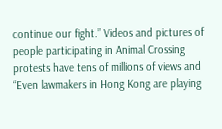continue our fight.” Videos and pictures of people participating in Animal Crossing protests have tens of millions of views and “Even lawmakers in Hong Kong are playing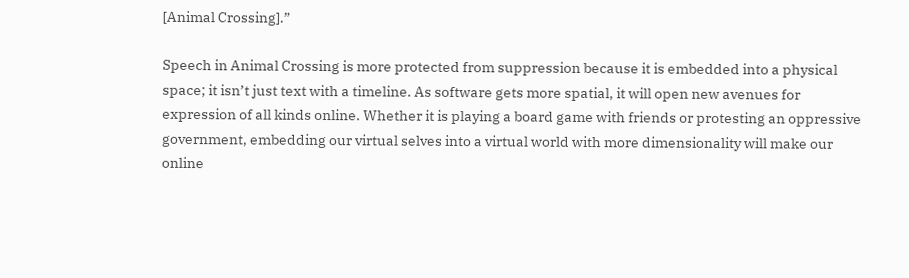[Animal Crossing].”

Speech in Animal Crossing is more protected from suppression because it is embedded into a physical space; it isn’t just text with a timeline. As software gets more spatial, it will open new avenues for expression of all kinds online. Whether it is playing a board game with friends or protesting an oppressive government, embedding our virtual selves into a virtual world with more dimensionality will make our online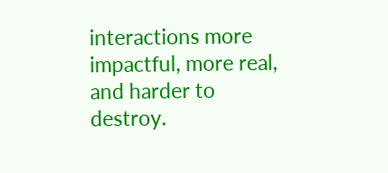interactions more impactful, more real, and harder to destroy.